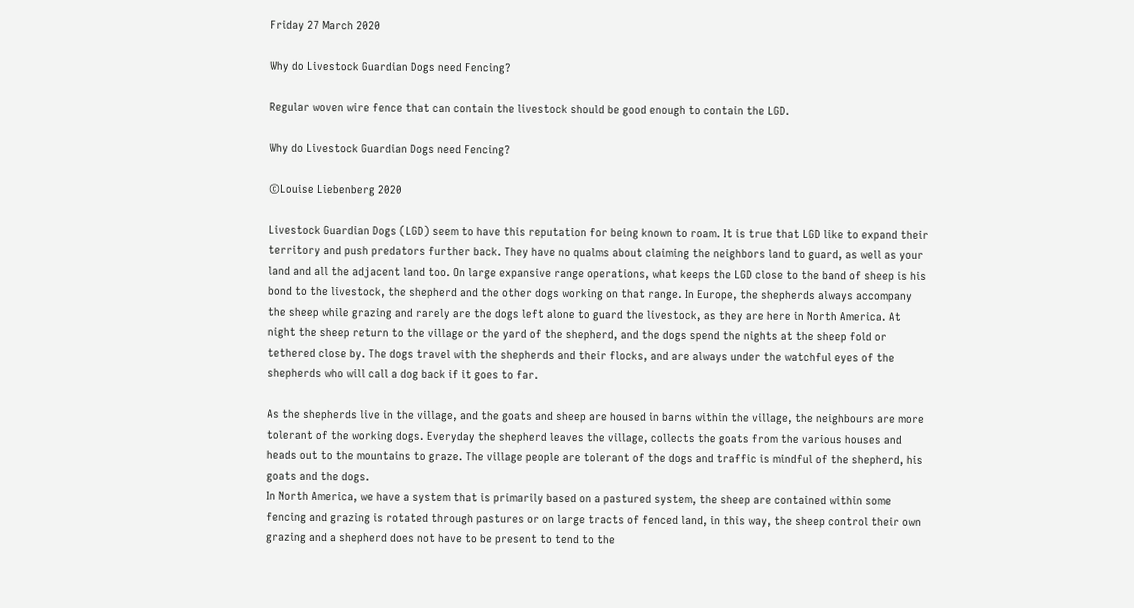Friday 27 March 2020

Why do Livestock Guardian Dogs need Fencing?

Regular woven wire fence that can contain the livestock should be good enough to contain the LGD.

Why do Livestock Guardian Dogs need Fencing?

©Louise Liebenberg 2020

Livestock Guardian Dogs (LGD) seem to have this reputation for being known to roam. It is true that LGD like to expand their territory and push predators further back. They have no qualms about claiming the neighbors land to guard, as well as your land and all the adjacent land too. On large expansive range operations, what keeps the LGD close to the band of sheep is his bond to the livestock, the shepherd and the other dogs working on that range. In Europe, the shepherds always accompany the sheep while grazing and rarely are the dogs left alone to guard the livestock, as they are here in North America. At night the sheep return to the village or the yard of the shepherd, and the dogs spend the nights at the sheep fold or tethered close by. The dogs travel with the shepherds and their flocks, and are always under the watchful eyes of the shepherds who will call a dog back if it goes to far.

As the shepherds live in the village, and the goats and sheep are housed in barns within the village, the neighbours are more tolerant of the working dogs. Everyday the shepherd leaves the village, collects the goats from the various houses and heads out to the mountains to graze. The village people are tolerant of the dogs and traffic is mindful of the shepherd, his goats and the dogs.
In North America, we have a system that is primarily based on a pastured system, the sheep are contained within some fencing and grazing is rotated through pastures or on large tracts of fenced land, in this way, the sheep control their own grazing and a shepherd does not have to be present to tend to the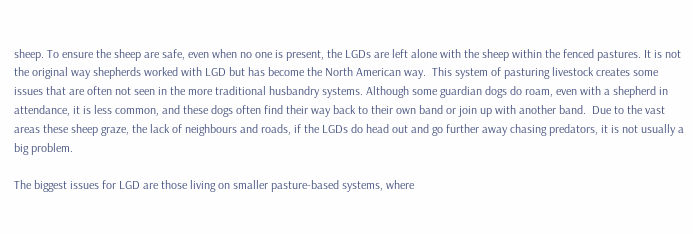sheep. To ensure the sheep are safe, even when no one is present, the LGDs are left alone with the sheep within the fenced pastures. It is not the original way shepherds worked with LGD but has become the North American way.  This system of pasturing livestock creates some issues that are often not seen in the more traditional husbandry systems. Although some guardian dogs do roam, even with a shepherd in attendance, it is less common, and these dogs often find their way back to their own band or join up with another band.  Due to the vast areas these sheep graze, the lack of neighbours and roads, if the LGDs do head out and go further away chasing predators, it is not usually a big problem.

The biggest issues for LGD are those living on smaller pasture-based systems, where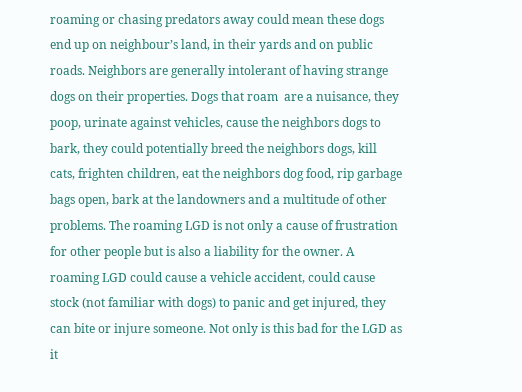roaming or chasing predators away could mean these dogs end up on neighbour’s land, in their yards and on public roads. Neighbors are generally intolerant of having strange dogs on their properties. Dogs that roam  are a nuisance, they poop, urinate against vehicles, cause the neighbors dogs to bark, they could potentially breed the neighbors dogs, kill cats, frighten children, eat the neighbors dog food, rip garbage bags open, bark at the landowners and a multitude of other problems. The roaming LGD is not only a cause of frustration for other people but is also a liability for the owner. A roaming LGD could cause a vehicle accident, could cause stock (not familiar with dogs) to panic and get injured, they can bite or injure someone. Not only is this bad for the LGD as it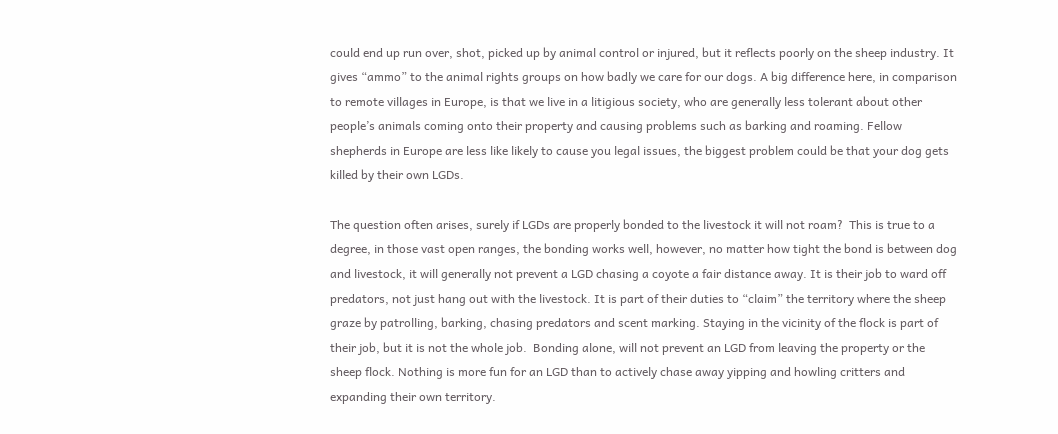could end up run over, shot, picked up by animal control or injured, but it reflects poorly on the sheep industry. It gives “ammo” to the animal rights groups on how badly we care for our dogs. A big difference here, in comparison to remote villages in Europe, is that we live in a litigious society, who are generally less tolerant about other people’s animals coming onto their property and causing problems such as barking and roaming. Fellow shepherds in Europe are less like likely to cause you legal issues, the biggest problem could be that your dog gets killed by their own LGDs.

The question often arises, surely if LGDs are properly bonded to the livestock it will not roam?  This is true to a degree, in those vast open ranges, the bonding works well, however, no matter how tight the bond is between dog and livestock, it will generally not prevent a LGD chasing a coyote a fair distance away. It is their job to ward off predators, not just hang out with the livestock. It is part of their duties to “claim” the territory where the sheep graze by patrolling, barking, chasing predators and scent marking. Staying in the vicinity of the flock is part of their job, but it is not the whole job.  Bonding alone, will not prevent an LGD from leaving the property or the sheep flock. Nothing is more fun for an LGD than to actively chase away yipping and howling critters and expanding their own territory.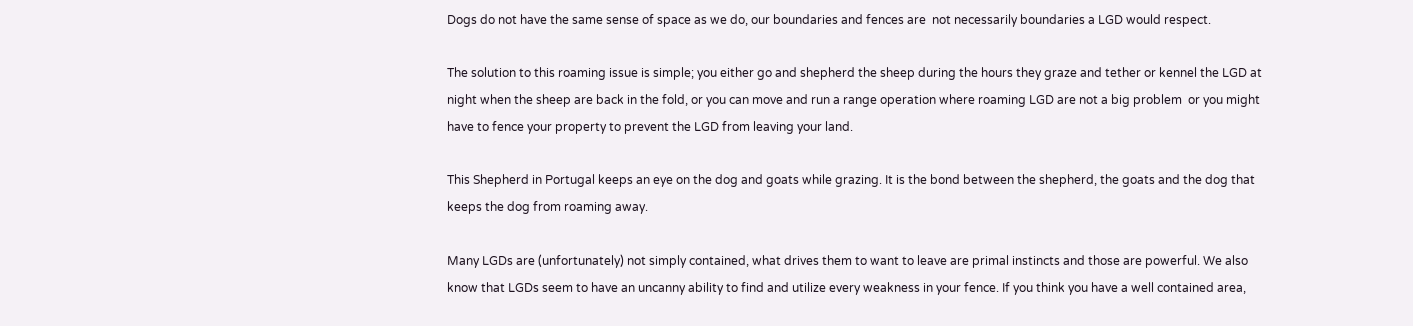Dogs do not have the same sense of space as we do, our boundaries and fences are  not necessarily boundaries a LGD would respect.

The solution to this roaming issue is simple; you either go and shepherd the sheep during the hours they graze and tether or kennel the LGD at night when the sheep are back in the fold, or you can move and run a range operation where roaming LGD are not a big problem  or you might have to fence your property to prevent the LGD from leaving your land.

This Shepherd in Portugal keeps an eye on the dog and goats while grazing. It is the bond between the shepherd, the goats and the dog that keeps the dog from roaming away.

Many LGDs are (unfortunately) not simply contained, what drives them to want to leave are primal instincts and those are powerful. We also know that LGDs seem to have an uncanny ability to find and utilize every weakness in your fence. If you think you have a well contained area,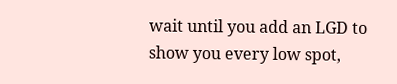wait until you add an LGD to show you every low spot,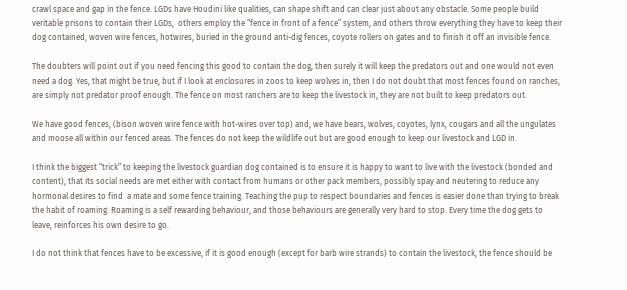crawl space and gap in the fence. LGDs have Houdini like qualities, can shape shift and can clear just about any obstacle. Some people build veritable prisons to contain their LGDs,  others employ the “fence in front of a fence” system, and others throw everything they have to keep their dog contained, woven wire fences, hotwires, buried in the ground anti-dig fences, coyote rollers on gates and to finish it off an invisible fence.

The doubters will point out if you need fencing this good to contain the dog, then surely it will keep the predators out and one would not even need a dog. Yes, that might be true, but if I look at enclosures in zoos to keep wolves in, then I do not doubt that most fences found on ranches, are simply not predator proof enough. The fence on most ranchers are to keep the livestock in, they are not built to keep predators out.

We have good fences, (bison woven wire fence with hot-wires over top) and, we have bears, wolves, coyotes, lynx, cougars and all the ungulates and moose all within our fenced areas. The fences do not keep the wildlife out but are good enough to keep our livestock and LGD in.

I think the biggest “trick” to keeping the livestock guardian dog contained is to ensure it is happy to want to live with the livestock (bonded and content), that its social needs are met either with contact from humans or other pack members, possibly spay and neutering to reduce any hormonal desires to find  a mate and some fence training. Teaching the pup to respect boundaries and fences is easier done than trying to break the habit of roaming. Roaming is a self rewarding behaviour, and those behaviours are generally very hard to stop. Every time the dog gets to leave, reinforces his own desire to go.

I do not think that fences have to be excessive, if it is good enough (except for barb wire strands) to contain the livestock, the fence should be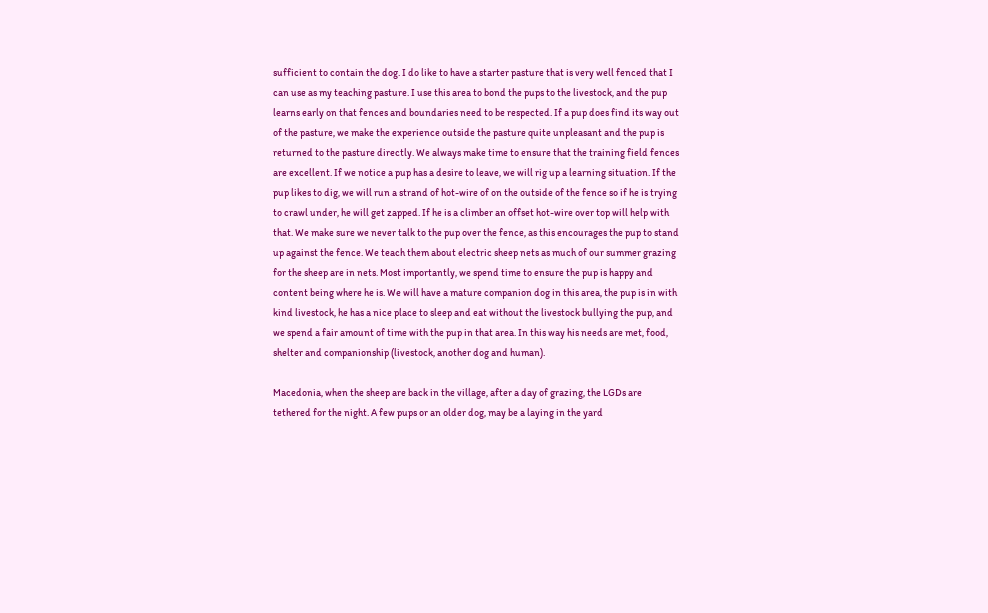sufficient to contain the dog. I do like to have a starter pasture that is very well fenced that I can use as my teaching pasture. I use this area to bond the pups to the livestock, and the pup learns early on that fences and boundaries need to be respected. If a pup does find its way out of the pasture, we make the experience outside the pasture quite unpleasant and the pup is returned to the pasture directly. We always make time to ensure that the training field fences are excellent. If we notice a pup has a desire to leave, we will rig up a learning situation. If the pup likes to dig, we will run a strand of hot-wire of on the outside of the fence so if he is trying to crawl under, he will get zapped. If he is a climber an offset hot-wire over top will help with that. We make sure we never talk to the pup over the fence, as this encourages the pup to stand up against the fence. We teach them about electric sheep nets as much of our summer grazing for the sheep are in nets. Most importantly, we spend time to ensure the pup is happy and content being where he is. We will have a mature companion dog in this area, the pup is in with kind livestock, he has a nice place to sleep and eat without the livestock bullying the pup, and we spend a fair amount of time with the pup in that area. In this way his needs are met, food, shelter and companionship (livestock, another dog and human).

Macedonia, when the sheep are back in the village, after a day of grazing, the LGDs are tethered for the night. A few pups or an older dog, may be a laying in the yard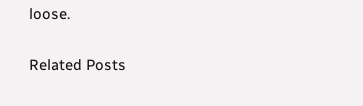loose.

Related Posts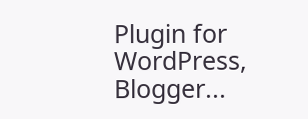Plugin for WordPress, Blogger...